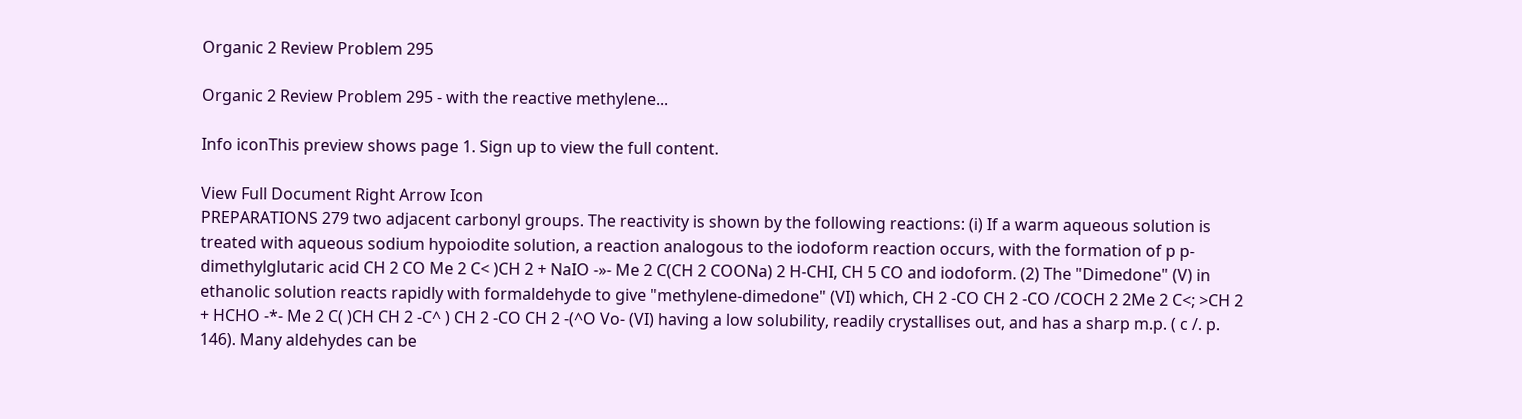Organic 2 Review Problem 295

Organic 2 Review Problem 295 - with the reactive methylene...

Info iconThis preview shows page 1. Sign up to view the full content.

View Full Document Right Arrow Icon
PREPARATIONS 279 two adjacent carbonyl groups. The reactivity is shown by the following reactions: (i) If a warm aqueous solution is treated with aqueous sodium hypoiodite solution, a reaction analogous to the iodoform reaction occurs, with the formation of p p-dimethylglutaric acid CH 2 CO Me 2 C< )CH 2 + NaIO -»- Me 2 C(CH 2 COONa) 2 H-CHI, CH 5 CO and iodoform. (2) The "Dimedone" (V) in ethanolic solution reacts rapidly with formaldehyde to give "methylene-dimedone" (VI) which, CH 2 -CO CH 2 -CO /COCH 2 2Me 2 C<; >CH 2 + HCHO -*- Me 2 C( )CH CH 2 -C^ ) CH 2 -CO CH 2 -(^O Vo- (VI) having a low solubility, readily crystallises out, and has a sharp m.p. ( c /. p. 146). Many aldehydes can be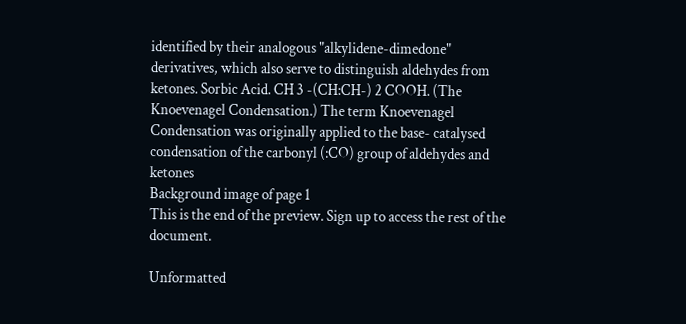identified by their analogous "alkylidene-dimedone" derivatives, which also serve to distinguish aldehydes from ketones. Sorbic Acid. CH 3 -(CH:CH-) 2 COOH. (The Knoevenagel Condensation.) The term Knoevenagel Condensation was originally applied to the base- catalysed condensation of the carbonyl (:CO) group of aldehydes and ketones
Background image of page 1
This is the end of the preview. Sign up to access the rest of the document.

Unformatted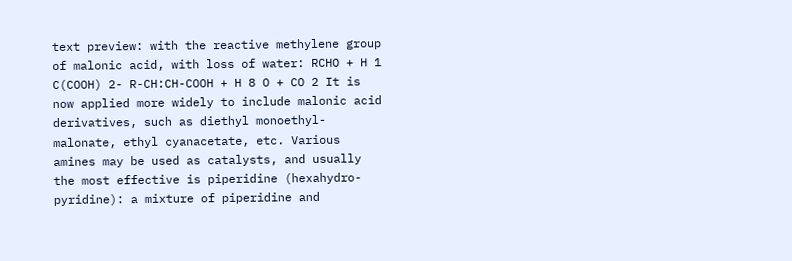text preview: with the reactive methylene group of malonic acid, with loss of water: RCHO + H 1 C(COOH) 2- R-CH:CH-COOH + H 8 O + CO 2 It is now applied more widely to include malonic acid derivatives, such as diethyl monoethyl-malonate, ethyl cyanacetate, etc. Various amines may be used as catalysts, and usually the most effective is piperidine (hexahydro-pyridine): a mixture of piperidine and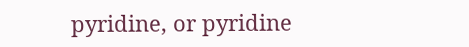pyridine, or pyridine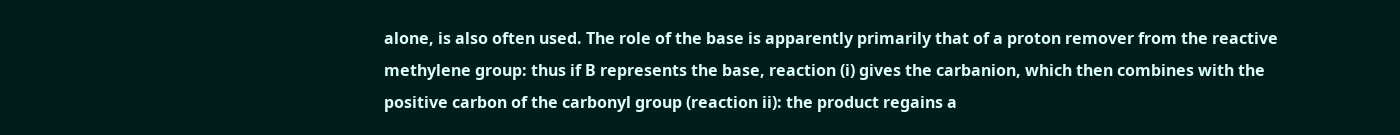alone, is also often used. The role of the base is apparently primarily that of a proton remover from the reactive methylene group: thus if B represents the base, reaction (i) gives the carbanion, which then combines with the positive carbon of the carbonyl group (reaction ii): the product regains a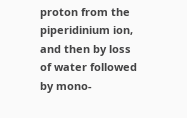proton from the piperidinium ion, and then by loss of water followed by mono-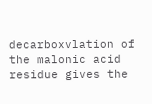decarboxvlation of the malonic acid residue gives the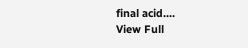final acid....
View Full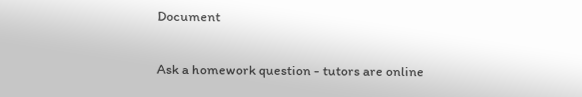Document

Ask a homework question - tutors are online